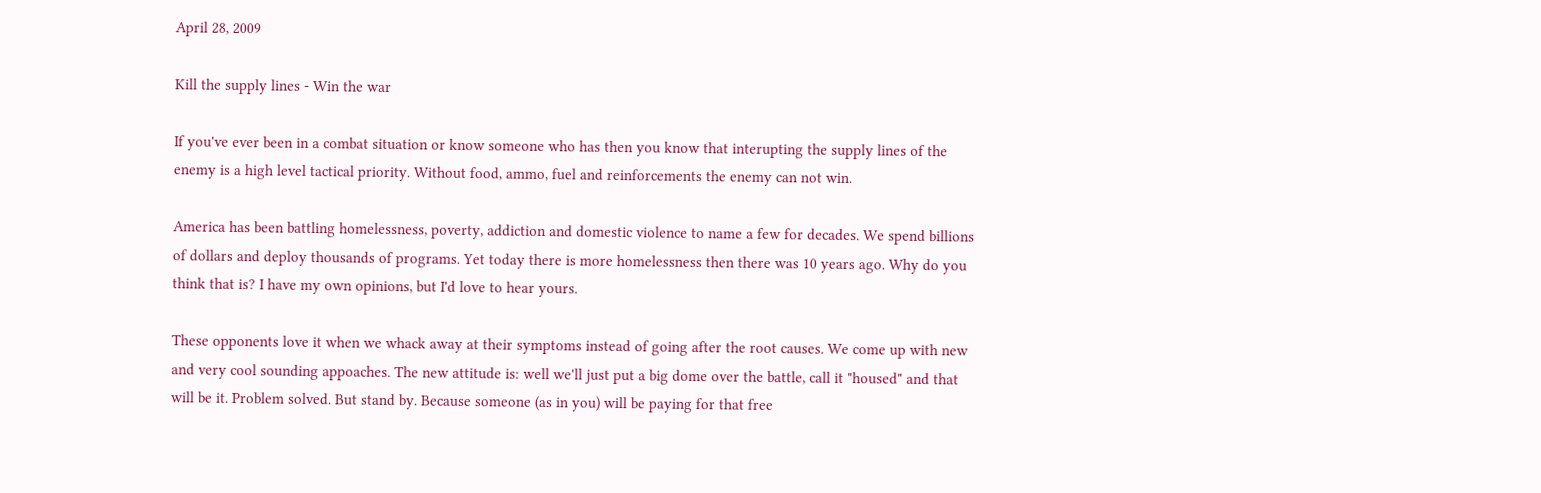April 28, 2009

Kill the supply lines - Win the war

If you've ever been in a combat situation or know someone who has then you know that interupting the supply lines of the enemy is a high level tactical priority. Without food, ammo, fuel and reinforcements the enemy can not win.

America has been battling homelessness, poverty, addiction and domestic violence to name a few for decades. We spend billions of dollars and deploy thousands of programs. Yet today there is more homelessness then there was 10 years ago. Why do you think that is? I have my own opinions, but I'd love to hear yours.

These opponents love it when we whack away at their symptoms instead of going after the root causes. We come up with new and very cool sounding appoaches. The new attitude is: well we'll just put a big dome over the battle, call it "housed" and that will be it. Problem solved. But stand by. Because someone (as in you) will be paying for that free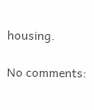housing.

No comments: